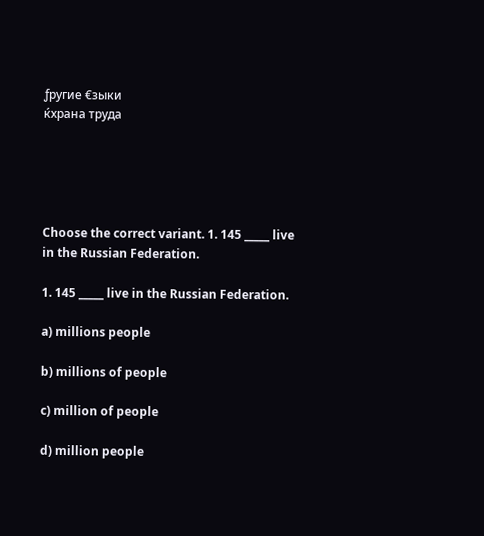ƒругие €зыки
ќхрана труда





Choose the correct variant. 1. 145 _____ live in the Russian Federation.

1. 145 _____ live in the Russian Federation.

a) millions people

b) millions of people

c) million of people

d) million people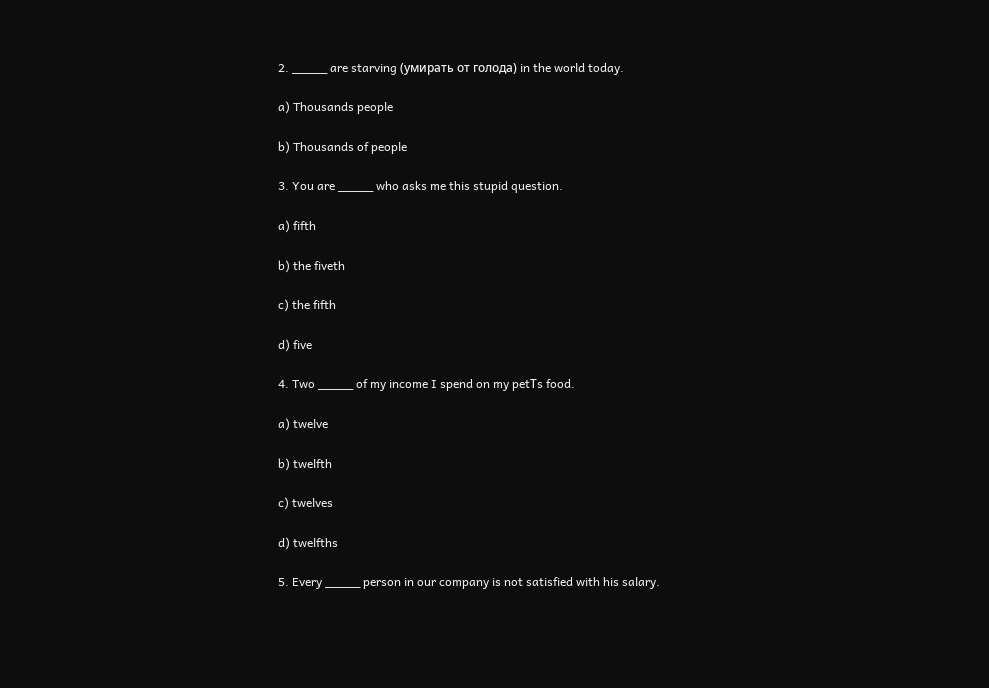2. _____ are starving (умирать от голода) in the world today.

a) Thousands people

b) Thousands of people

3. You are _____ who asks me this stupid question.

a) fifth

b) the fiveth

c) the fifth

d) five

4. Two _____ of my income I spend on my petТs food.

a) twelve

b) twelfth

c) twelves

d) twelfths

5. Every _____ person in our company is not satisfied with his salary.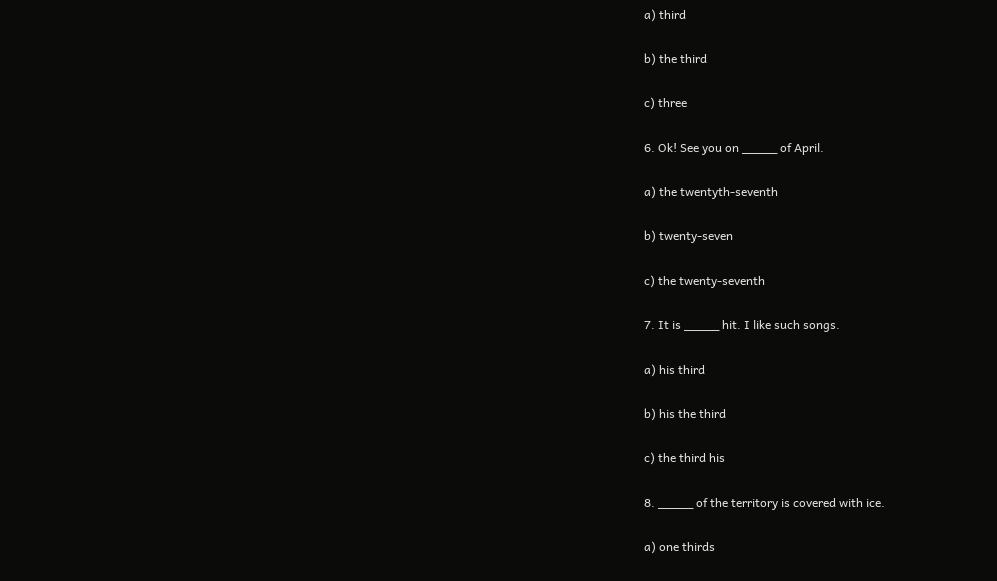a) third

b) the third

c) three

6. Ok! See you on _____ of April.

a) the twentyth-seventh

b) twenty-seven

c) the twenty-seventh

7. It is _____ hit. I like such songs.

a) his third

b) his the third

c) the third his

8. _____ of the territory is covered with ice.

a) one thirds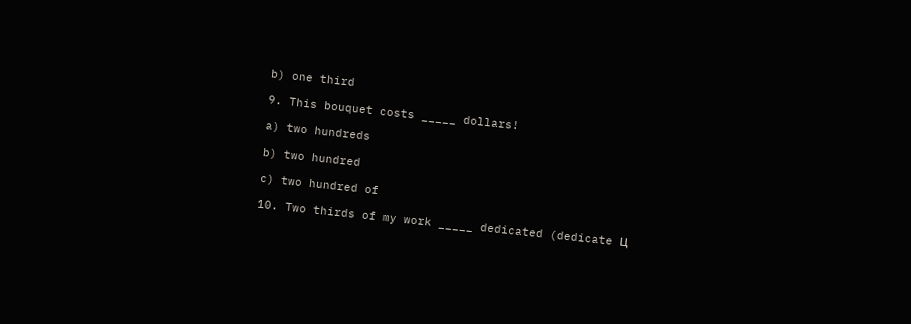b) one third

9. This bouquet costs _____ dollars!

a) two hundreds

b) two hundred

c) two hundred of

10. Two thirds of my work _____ dedicated (dedicate Ц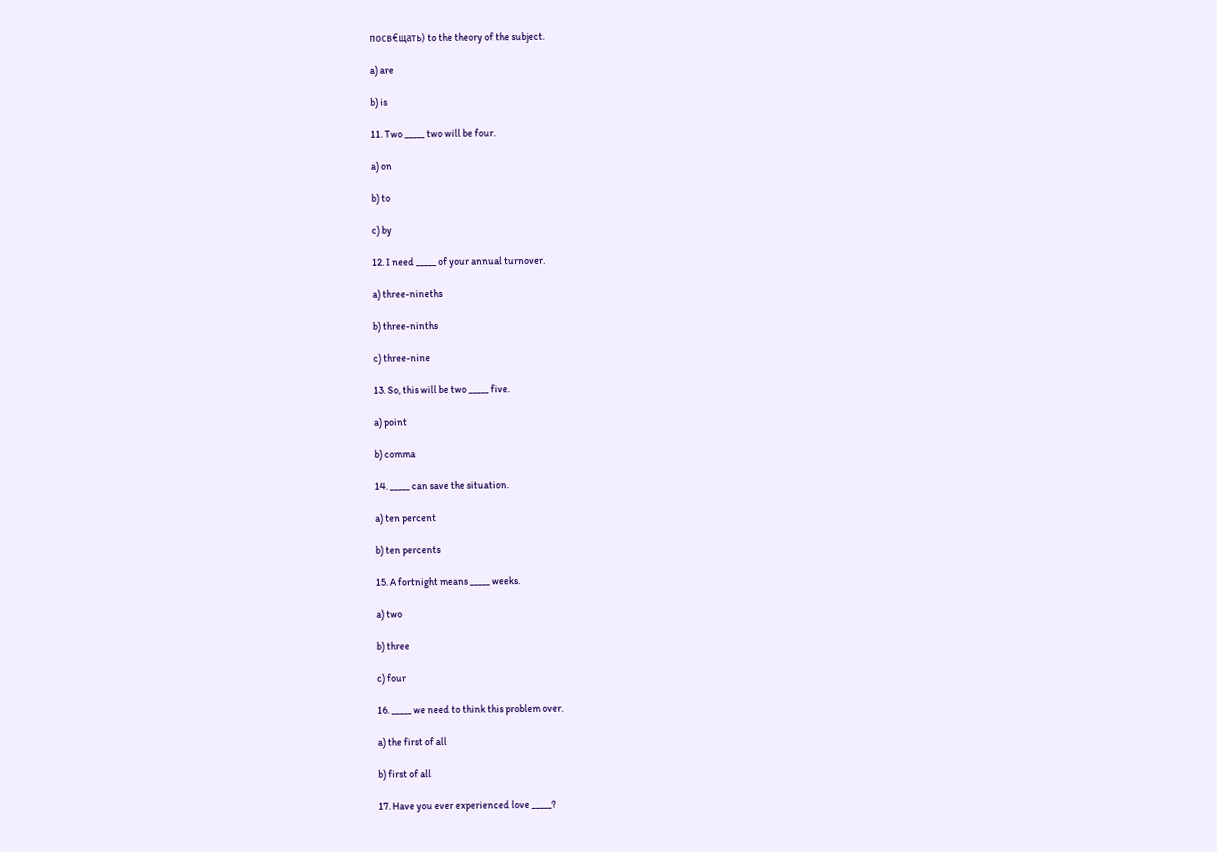посв€щать) to the theory of the subject.

a) are

b) is

11. Two _____ two will be four.

a) on

b) to

c) by

12. I need _____ of your annual turnover.

a) three-nineths

b) three-ninths

c) three-nine

13. So, this will be two _____ five.

a) point

b) comma

14. _____ can save the situation.

a) ten percent

b) ten percents

15. A fortnight means _____ weeks.

a) two

b) three

c) four

16. _____ we need to think this problem over.

a) the first of all

b) first of all

17. Have you ever experienced love _____?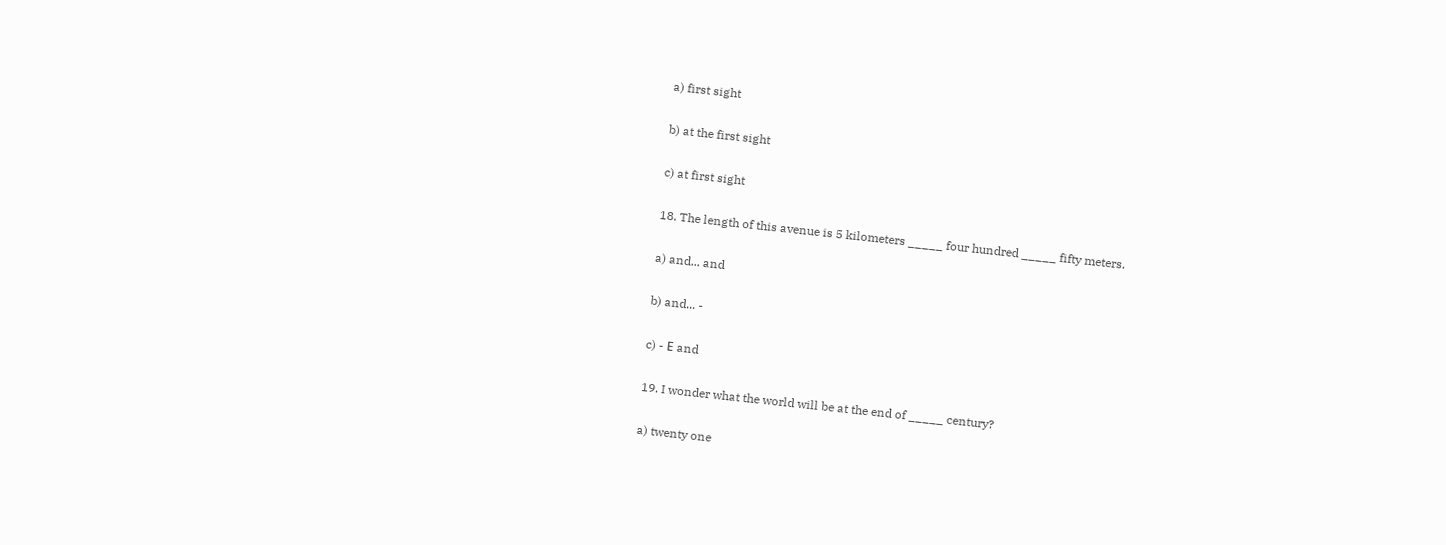a) first sight

b) at the first sight

c) at first sight

18. The length of this avenue is 5 kilometers _____ four hundred _____ fifty meters.

a) and... and

b) and... -

c) - Е and

19. I wonder what the world will be at the end of _____ century?

a) twenty one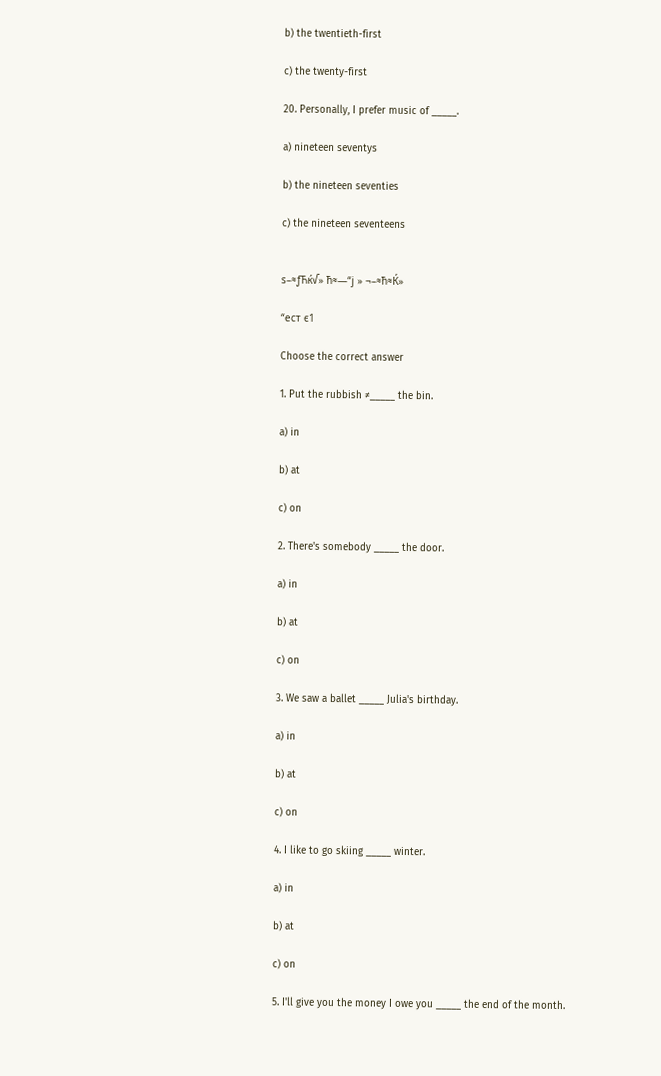b) the twentieth-first

c) the twenty-first

20. Personally, I prefer music of _____.

a) nineteen seventys

b) the nineteen seventies

c) the nineteen seventeens


ѕ–≈ƒЋќ√» ћ≈—“ј » ¬–≈ћ≈Ќ»

“ест є1

Choose the correct answer

1. Put the rubbish ≠_____ the bin.

a) in

b) at

c) on

2. There's somebody _____ the door.

a) in

b) at

c) on

3. We saw a ballet _____ Julia's birthday.

a) in

b) at

c) on

4. I like to go skiing _____ winter.

a) in

b) at

c) on

5. I'll give you the money I owe you _____ the end of the month.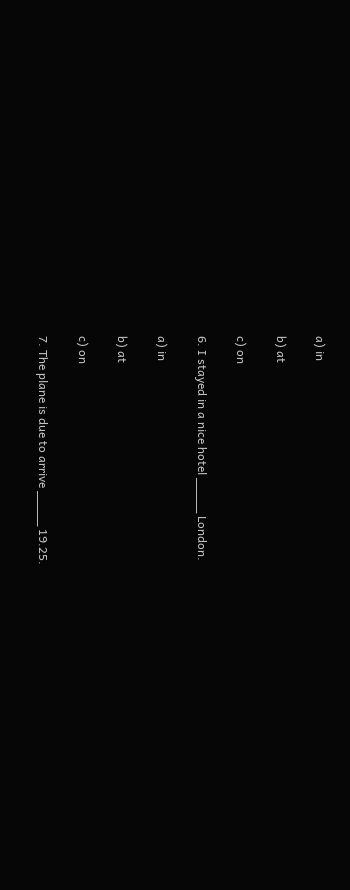a) in

b) at

c) on

6. I stayed in a nice hotel _____ London.

a) in

b) at

c) on

7. The plane is due to arrive _____ 19.25.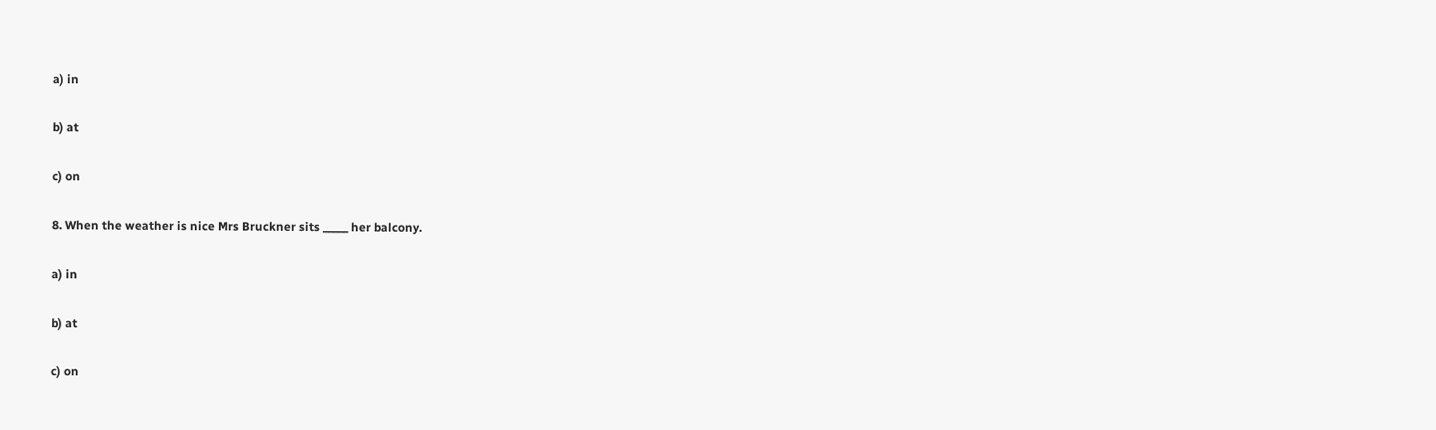a) in

b) at

c) on

8. When the weather is nice Mrs Bruckner sits _____ her balcony.

a) in

b) at

c) on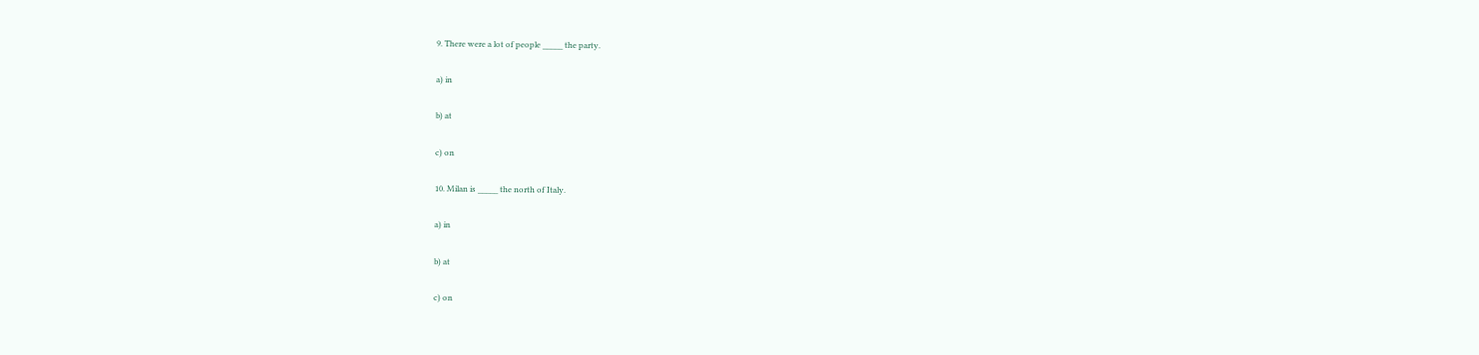9. There were a lot of people _____ the party.

a) in

b) at

c) on

10. Milan is _____ the north of Italy.

a) in

b) at

c) on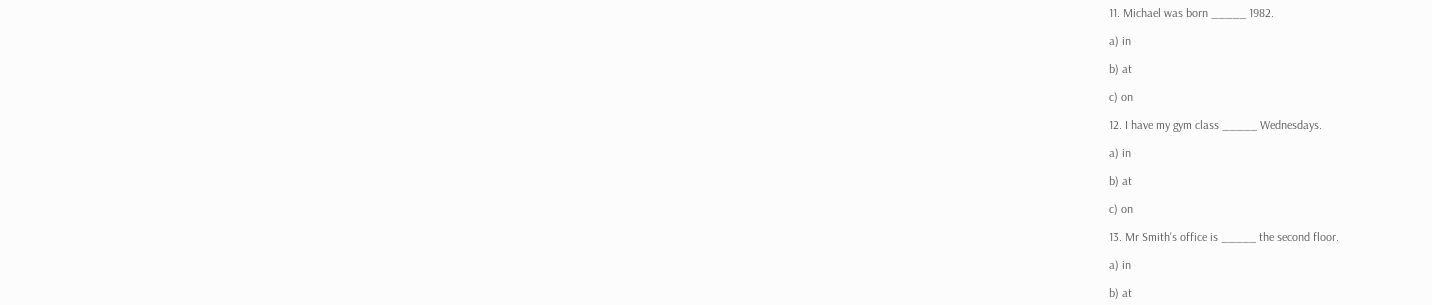11. Michael was born _____ 1982.

a) in

b) at

c) on

12. I have my gym class _____ Wednesdays.

a) in

b) at

c) on

13. Mr Smith's office is _____ the second floor.

a) in

b) at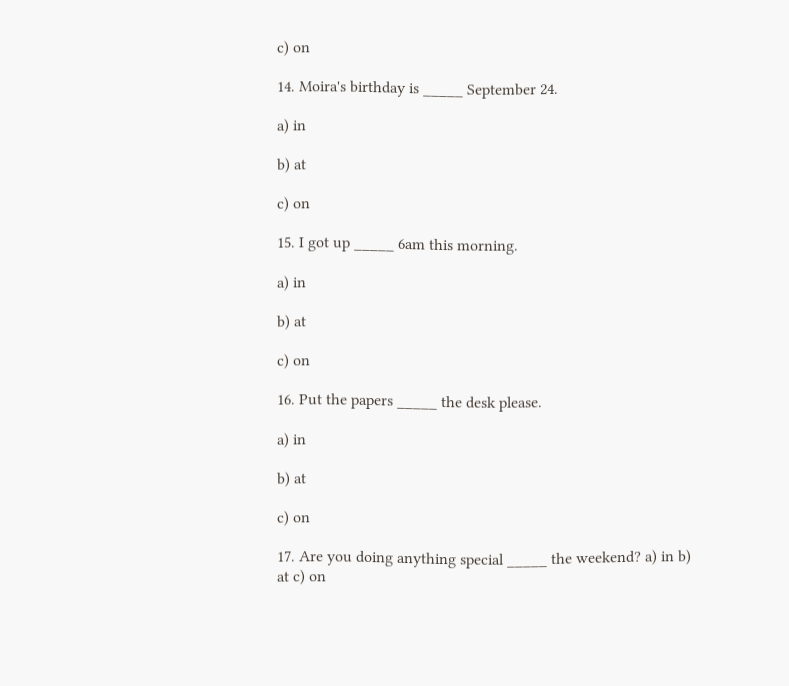c) on

14. Moira's birthday is _____ September 24.

a) in

b) at

c) on

15. I got up _____ 6am this morning.

a) in

b) at

c) on

16. Put the papers _____ the desk please.

a) in

b) at

c) on

17. Are you doing anything special _____ the weekend? a) in b) at c) on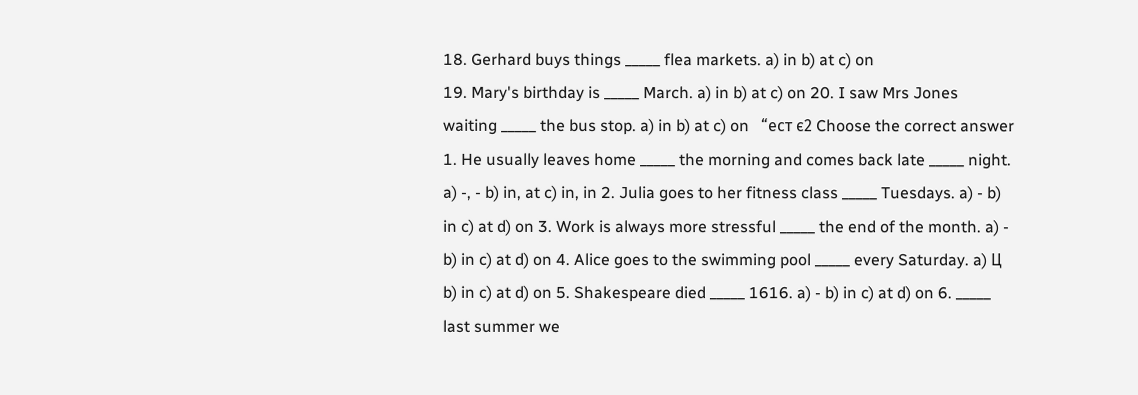18. Gerhard buys things _____ flea markets. a) in b) at c) on
19. Mary's birthday is _____ March. a) in b) at c) on 20. I saw Mrs Jones waiting _____ the bus stop. a) in b) at c) on   “ест є2 Choose the correct answer 1. He usually leaves home _____ the morning and comes back late _____ night. a) -, - b) in, at c) in, in 2. Julia goes to her fitness class _____ Tuesdays. a) - b) in c) at d) on 3. Work is always more stressful _____ the end of the month. a) - b) in c) at d) on 4. Alice goes to the swimming pool _____ every Saturday. a) Ц b) in c) at d) on 5. Shakespeare died _____ 1616. a) - b) in c) at d) on 6. _____ last summer we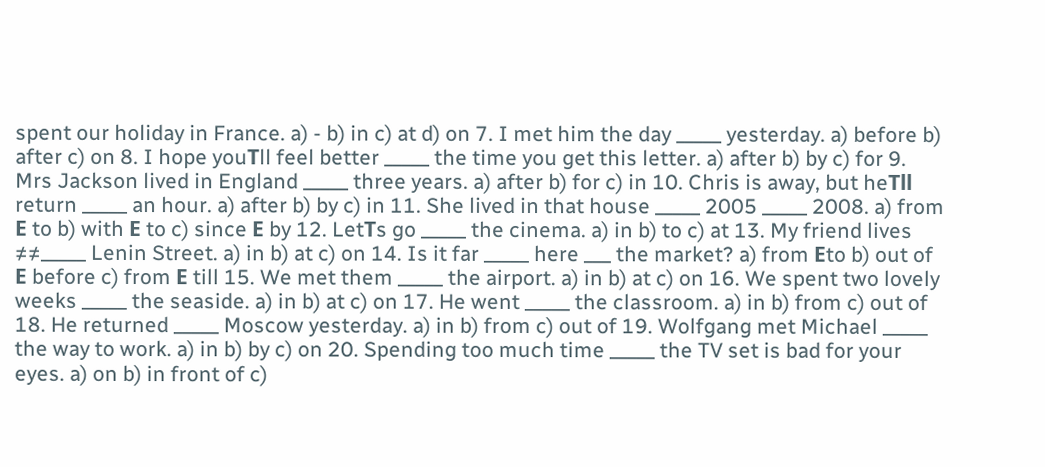spent our holiday in France. a) - b) in c) at d) on 7. I met him the day _____ yesterday. a) before b) after c) on 8. I hope youТll feel better _____ the time you get this letter. a) after b) by c) for 9. Mrs Jackson lived in England _____ three years. a) after b) for c) in 10. Chris is away, but heТll return _____ an hour. a) after b) by c) in 11. She lived in that house _____ 2005 _____ 2008. a) from Е to b) with Е to c) since Е by 12. LetТs go _____ the cinema. a) in b) to c) at 13. My friend lives ≠≠_____ Lenin Street. a) in b) at c) on 14. Is it far _____ here ___ the market? a) from Еto b) out of Е before c) from Е till 15. We met them _____ the airport. a) in b) at c) on 16. We spent two lovely weeks _____ the seaside. a) in b) at c) on 17. He went _____ the classroom. a) in b) from c) out of 18. He returned _____ Moscow yesterday. a) in b) from c) out of 19. Wolfgang met Michael _____ the way to work. a) in b) by c) on 20. Spending too much time _____ the TV set is bad for your eyes. a) on b) in front of c)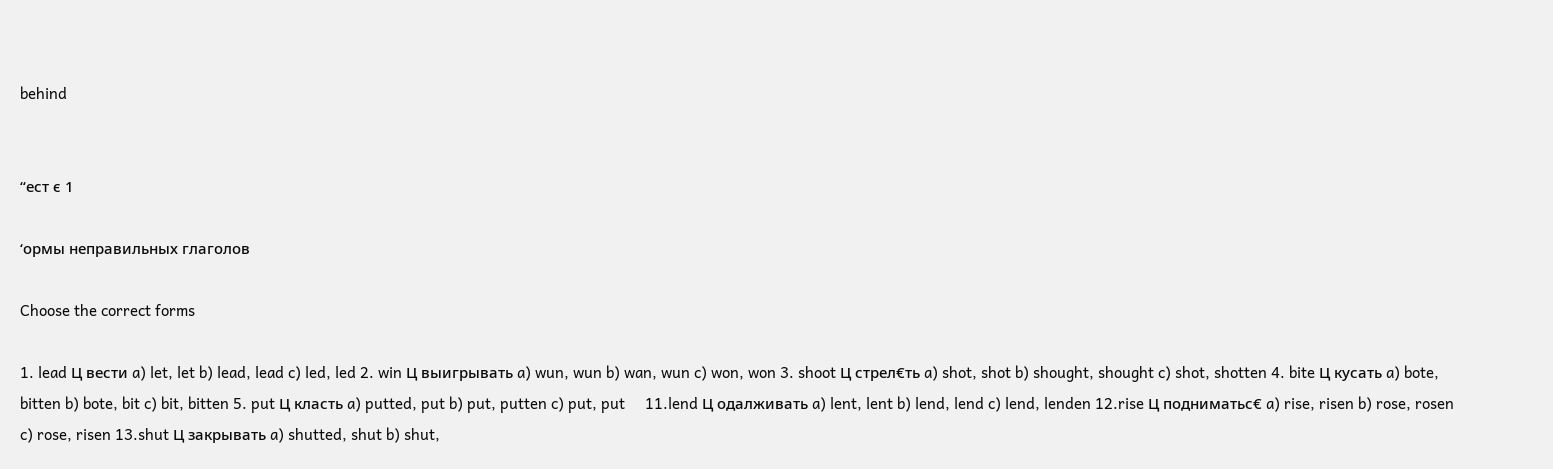behind


“ест є 1

‘ормы неправильных глаголов

Choose the correct forms

1. lead Ц вести a) let, let b) lead, lead c) led, led 2. win Ц выигрывать a) wun, wun b) wan, wun c) won, won 3. shoot Ц стрел€ть a) shot, shot b) shought, shought c) shot, shotten 4. bite Ц кусать a) bote, bitten b) bote, bit c) bit, bitten 5. put Ц класть a) putted, put b) put, putten c) put, put     11.lend Ц одалживать a) lent, lent b) lend, lend c) lend, lenden 12.rise Ц подниматьс€ a) rise, risen b) rose, rosen c) rose, risen 13.shut Ц закрывать a) shutted, shut b) shut,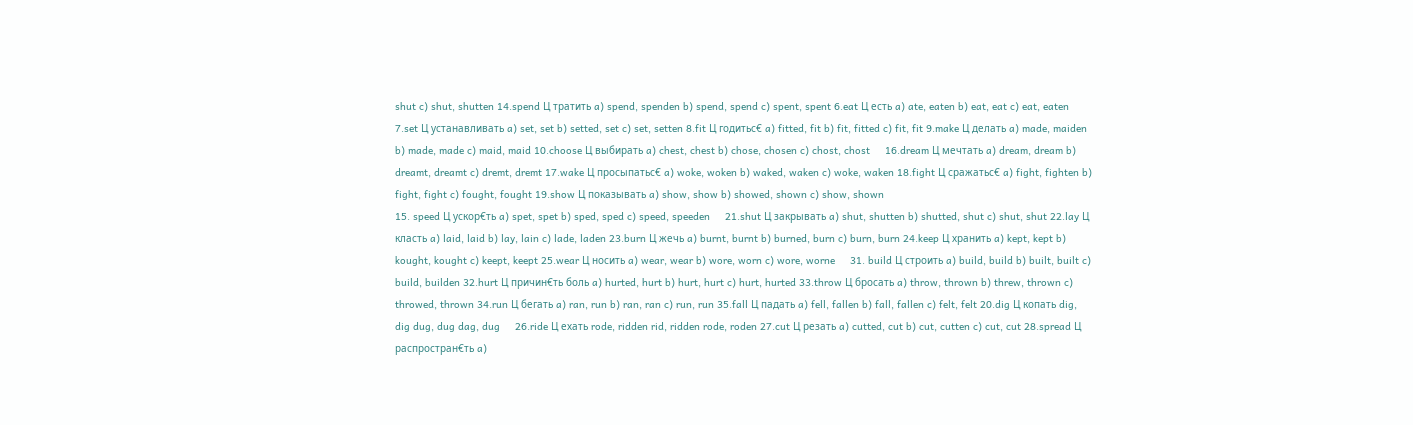shut c) shut, shutten 14.spend Ц тратить a) spend, spenden b) spend, spend c) spent, spent 6.eat Ц есть a) ate, eaten b) eat, eat c) eat, eaten 7.set Ц устанавливать a) set, set b) setted, set c) set, setten 8.fit Ц годитьс€ a) fitted, fit b) fit, fitted c) fit, fit 9.make Ц делать a) made, maiden b) made, made c) maid, maid 10.choose Ц выбирать a) chest, chest b) chose, chosen c) chost, chost     16.dream Ц мечтать a) dream, dream b) dreamt, dreamt c) dremt, dremt 17.wake Ц просыпатьс€ a) woke, woken b) waked, waken c) woke, waken 18.fight Ц сражатьс€ a) fight, fighten b) fight, fight c) fought, fought 19.show Ц показывать a) show, show b) showed, shown c) show, shown
15. speed Ц ускор€ть a) spet, spet b) sped, sped c) speed, speeden     21.shut Ц закрывать a) shut, shutten b) shutted, shut c) shut, shut 22.lay Ц класть a) laid, laid b) lay, lain c) lade, laden 23.burn Ц жечь a) burnt, burnt b) burned, burn c) burn, burn 24.keep Ц хранить a) kept, kept b) kought, kought c) keept, keept 25.wear Ц носить a) wear, wear b) wore, worn c) wore, worne     31. build Ц строить a) build, build b) built, built c) build, builden 32.hurt Ц причин€ть боль a) hurted, hurt b) hurt, hurt c) hurt, hurted 33.throw Ц бросать a) throw, thrown b) threw, thrown c) throwed, thrown 34.run Ц бегать a) ran, run b) ran, ran c) run, run 35.fall Ц падать a) fell, fallen b) fall, fallen c) felt, felt 20.dig Ц копать dig, dig dug, dug dag, dug     26.ride Ц ехать rode, ridden rid, ridden rode, roden 27.cut Ц резать a) cutted, cut b) cut, cutten c) cut, cut 28.spread Ц распростран€ть a)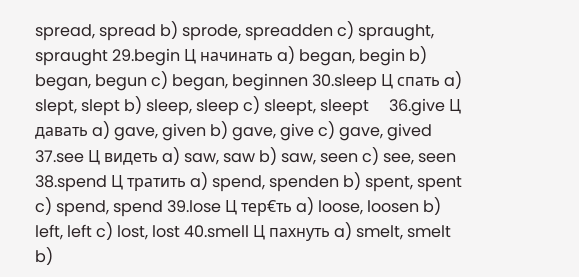spread, spread b) sprode, spreadden c) spraught, spraught 29.begin Ц начинать a) began, begin b) began, begun c) began, beginnen 30.sleep Ц спать a) slept, slept b) sleep, sleep c) sleept, sleept     36.give Ц давать a) gave, given b) gave, give c) gave, gived 37.see Ц видеть a) saw, saw b) saw, seen c) see, seen 38.spend Ц тратить a) spend, spenden b) spent, spent c) spend, spend 39.lose Ц тер€ть a) loose, loosen b) left, left c) lost, lost 40.smell Ц пахнуть a) smelt, smelt b)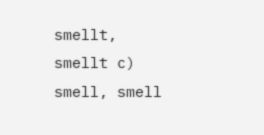smellt, smellt c) smell, smell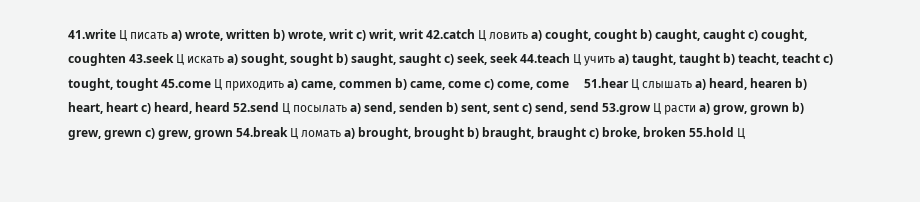41.write Ц писать a) wrote, written b) wrote, writ c) writ, writ 42.catch Ц ловить a) cought, cought b) caught, caught c) cought, coughten 43.seek Ц искать a) sought, sought b) saught, saught c) seek, seek 44.teach Ц учить a) taught, taught b) teacht, teacht c) tought, tought 45.come Ц приходить a) came, commen b) came, come c) come, come     51.hear Ц слышать a) heard, hearen b) heart, heart c) heard, heard 52.send Ц посылать a) send, senden b) sent, sent c) send, send 53.grow Ц расти a) grow, grown b) grew, grewn c) grew, grown 54.break Ц ломать a) brought, brought b) braught, braught c) broke, broken 55.hold Ц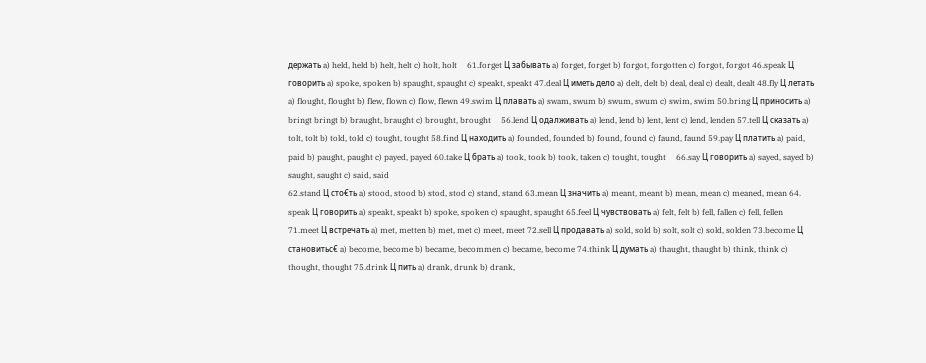держать a) held, held b) helt, helt c) holt, holt     61.forget Ц забывать a) forget, forget b) forgot, forgotten c) forgot, forgot 46.speak Ц говорить a) spoke, spoken b) spaught, spaught c) speakt, speakt 47.deal Ц иметь дело a) delt, delt b) deal, deal c) dealt, dealt 48.fly Ц летать a) flought, flought b) flew, flown c) flow, flewn 49.swim Ц плавать a) swam, swum b) swum, swum c) swim, swim 50.bring Ц приносить a) bringt bringt b) braught, braught c) brought, brought     56.lend Ц одалживать a) lend, lend b) lent, lent c) lend, lenden 57.tell Ц сказать a) tolt, tolt b) told, told c) tought, tought 58.find Ц находить a) founded, founded b) found, found c) faund, faund 59.pay Ц платить a) paid, paid b) paught, paught c) payed, payed 60.take Ц брать a) took, took b) took, taken c) tought, tought     66.say Ц говорить a) sayed, sayed b) saught, saught c) said, said
62.stand Ц сто€ть a) stood, stood b) stod, stod c) stand, stand 63.mean Ц значить a) meant, meant b) mean, mean c) meaned, mean 64. speak Ц говорить a) speakt, speakt b) spoke, spoken c) spaught, spaught 65.feel Ц чувствовать a) felt, felt b) fell, fallen c) fell, fellen     71.meet Ц встречать a) met, metten b) met, met c) meet, meet 72.sell Ц продавать a) sold, sold b) solt, solt c) sold, solden 73.become Ц становитьс€ a) become, become b) became, becommen c) became, become 74.think Ц думать a) thaught, thaught b) think, think c) thought, thought 75.drink Ц пить a) drank, drunk b) drank,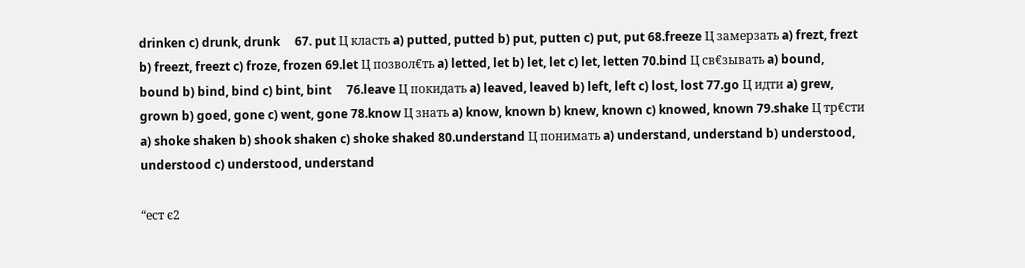drinken c) drunk, drunk     67. put Ц класть a) putted, putted b) put, putten c) put, put 68.freeze Ц замерзать a) frezt, frezt b) freezt, freezt c) froze, frozen 69.let Ц позвол€ть a) letted, let b) let, let c) let, letten 70.bind Ц св€зывать a) bound, bound b) bind, bind c) bint, bint     76.leave Ц покидать a) leaved, leaved b) left, left c) lost, lost 77.go Ц идти a) grew, grown b) goed, gone c) went, gone 78.know Ц знать a) know, known b) knew, known c) knowed, known 79.shake Ц тр€сти a) shoke shaken b) shook shaken c) shoke shaked 80.understand Ц понимать a) understand, understand b) understood, understood c) understood, understand

“ест є2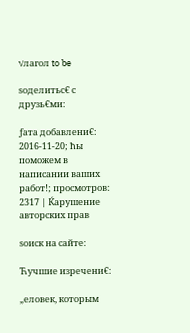√лагол to be

ѕоделитьс€ с друзь€ми:

ƒата добавлени€: 2016-11-20; ћы поможем в написании ваших работ!; просмотров: 2317 | Ќарушение авторских прав

ѕоиск на сайте:

Ћучшие изречени€:

„еловек, которым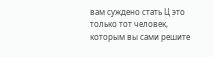вам суждено стать Ц это только тот человек, которым вы сами решите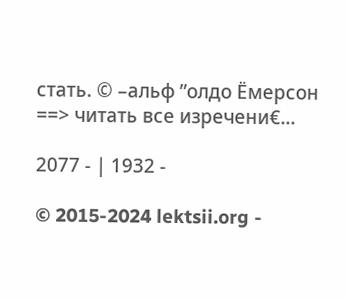стать. © –альф ”олдо Ёмерсон
==> читать все изречени€...

2077 - | 1932 -

© 2015-2024 lektsii.org -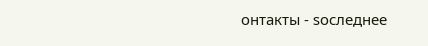онтакты - ѕоследнее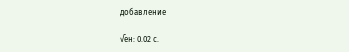добавление

√ен: 0.02 с.